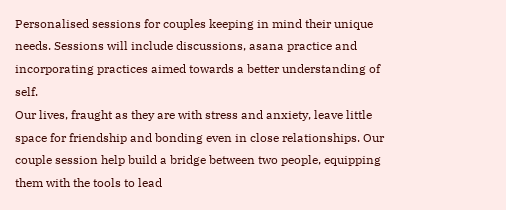Personalised sessions for couples keeping in mind their unique needs. Sessions will include discussions, asana practice and incorporating practices aimed towards a better understanding of self.
Our lives, fraught as they are with stress and anxiety, leave little space for friendship and bonding even in close relationships. Our couple session help build a bridge between two people, equipping them with the tools to lead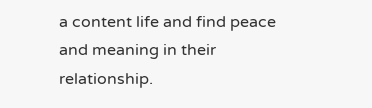a content life and find peace and meaning in their relationship.